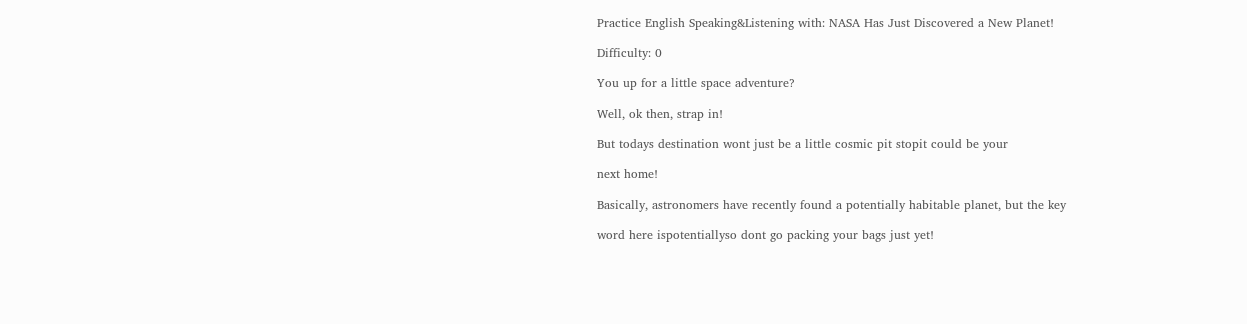Practice English Speaking&Listening with: NASA Has Just Discovered a New Planet!

Difficulty: 0

You up for a little space adventure?

Well, ok then, strap in!

But todays destination wont just be a little cosmic pit stopit could be your

next home!

Basically, astronomers have recently found a potentially habitable planet, but the key

word here ispotentiallyso dont go packing your bags just yet!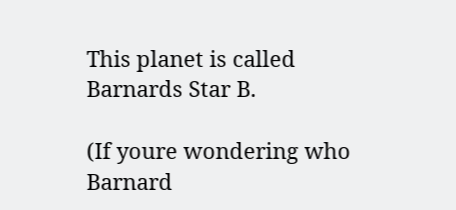This planet is called Barnards Star B.

(If youre wondering who Barnard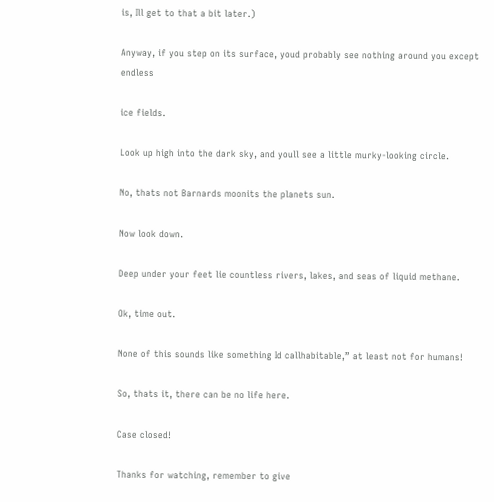is, Ill get to that a bit later.)

Anyway, if you step on its surface, youd probably see nothing around you except endless

ice fields.

Look up high into the dark sky, and youll see a little murky-looking circle.

No, thats not Barnards moonits the planets sun.

Now look down.

Deep under your feet lie countless rivers, lakes, and seas of liquid methane.

Ok, time out.

None of this sounds like something Id callhabitable,” at least not for humans!

So, thats it, there can be no life here.

Case closed!

Thanks for watching, remember to give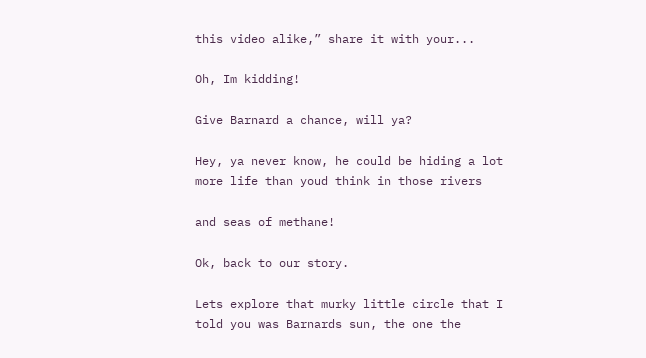this video alike,” share it with your...

Oh, Im kidding!

Give Barnard a chance, will ya?

Hey, ya never know, he could be hiding a lot more life than youd think in those rivers

and seas of methane!

Ok, back to our story.

Lets explore that murky little circle that I told you was Barnards sun, the one the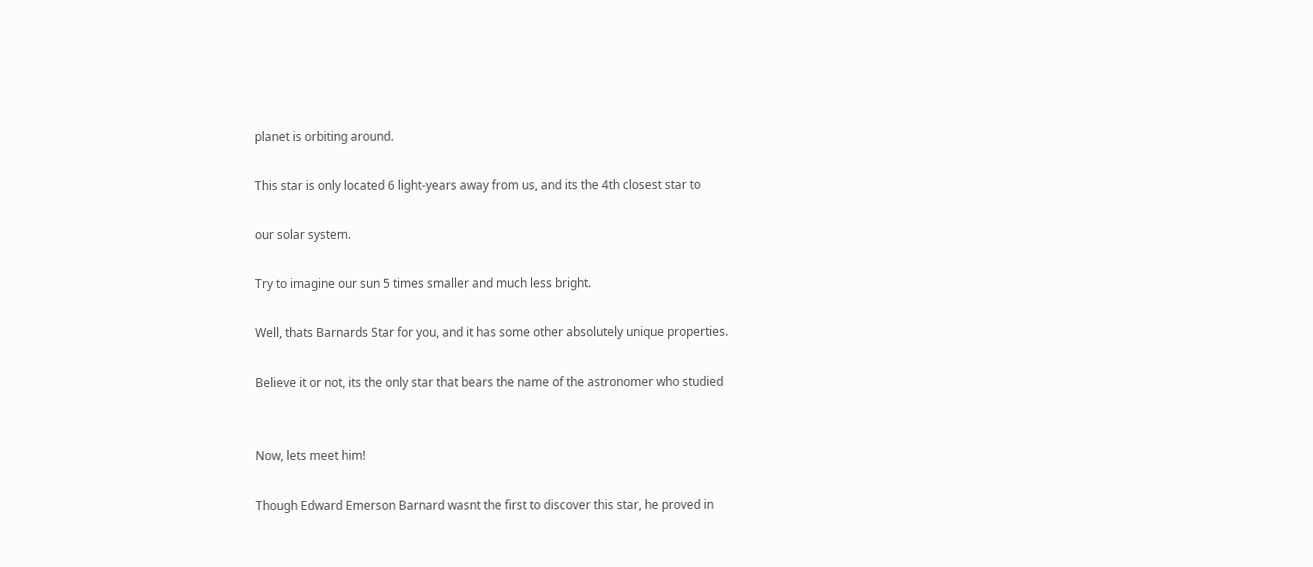planet is orbiting around.

This star is only located 6 light-years away from us, and its the 4th closest star to

our solar system.

Try to imagine our sun 5 times smaller and much less bright.

Well, thats Barnards Star for you, and it has some other absolutely unique properties.

Believe it or not, its the only star that bears the name of the astronomer who studied


Now, lets meet him!

Though Edward Emerson Barnard wasnt the first to discover this star, he proved in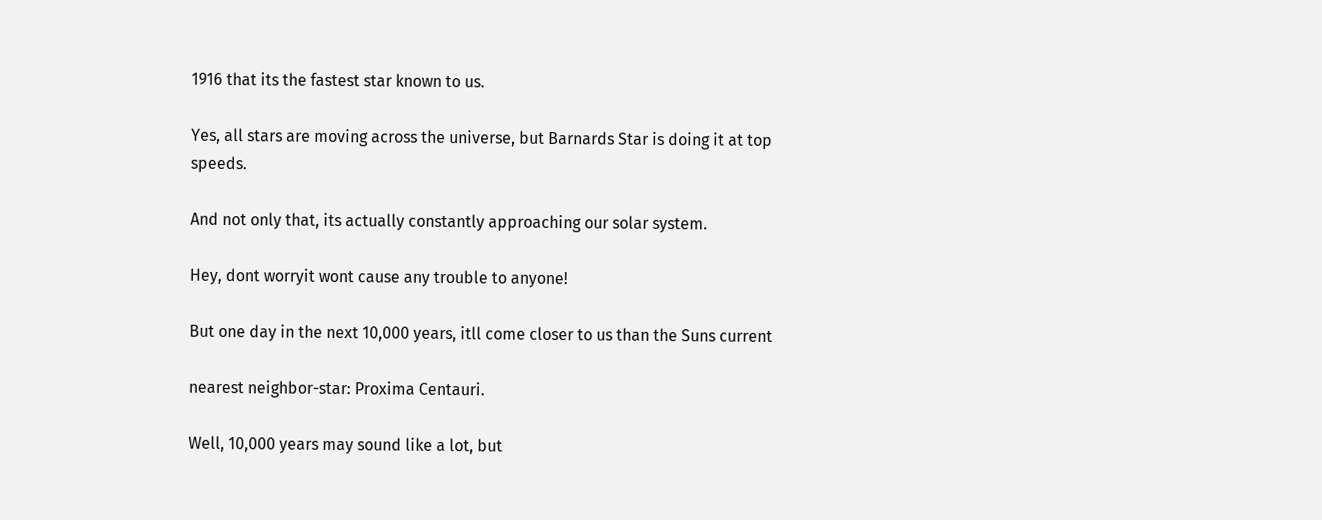1916 that its the fastest star known to us.

Yes, all stars are moving across the universe, but Barnards Star is doing it at top speeds.

And not only that, its actually constantly approaching our solar system.

Hey, dont worryit wont cause any trouble to anyone!

But one day in the next 10,000 years, itll come closer to us than the Suns current

nearest neighbor-star: Proxima Centauri.

Well, 10,000 years may sound like a lot, but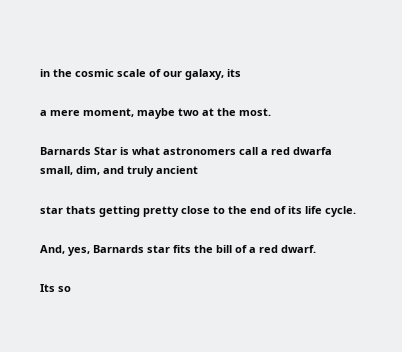in the cosmic scale of our galaxy, its

a mere moment, maybe two at the most.

Barnards Star is what astronomers call a red dwarfa small, dim, and truly ancient

star thats getting pretty close to the end of its life cycle.

And, yes, Barnards star fits the bill of a red dwarf.

Its so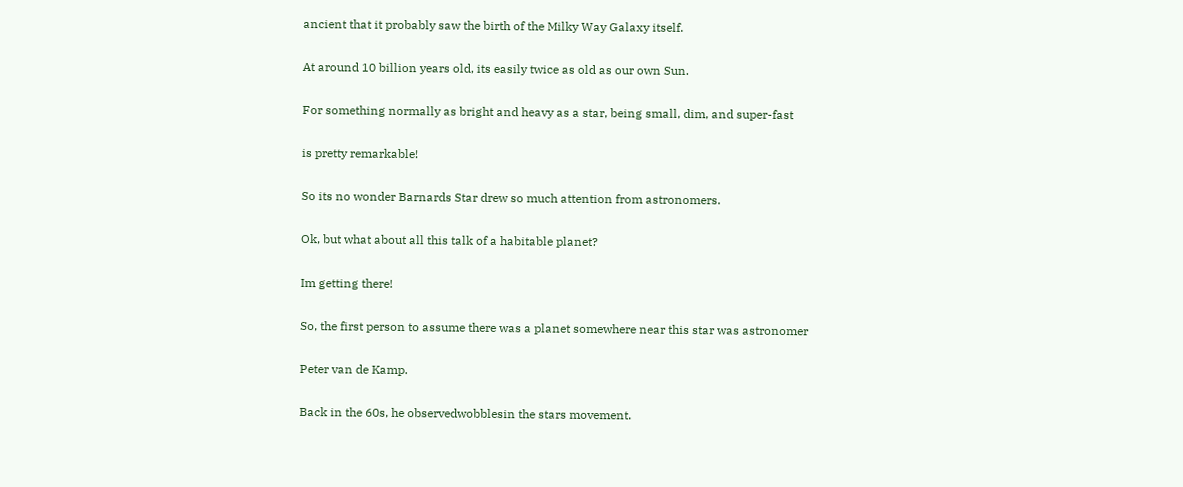ancient that it probably saw the birth of the Milky Way Galaxy itself.

At around 10 billion years old, its easily twice as old as our own Sun.

For something normally as bright and heavy as a star, being small, dim, and super-fast

is pretty remarkable!

So its no wonder Barnards Star drew so much attention from astronomers.

Ok, but what about all this talk of a habitable planet?

Im getting there!

So, the first person to assume there was a planet somewhere near this star was astronomer

Peter van de Kamp.

Back in the 60s, he observedwobblesin the stars movement.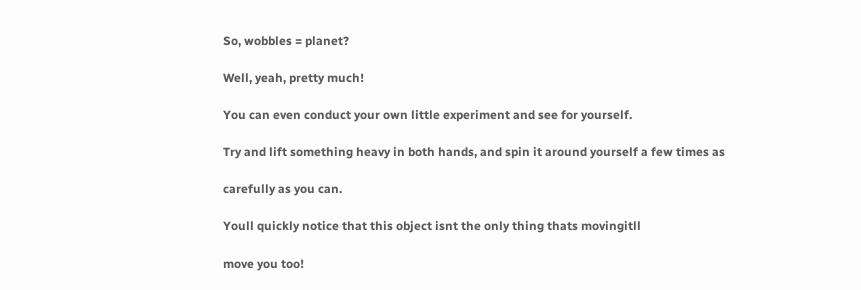So, wobbles = planet?

Well, yeah, pretty much!

You can even conduct your own little experiment and see for yourself.

Try and lift something heavy in both hands, and spin it around yourself a few times as

carefully as you can.

Youll quickly notice that this object isnt the only thing thats movingitll

move you too!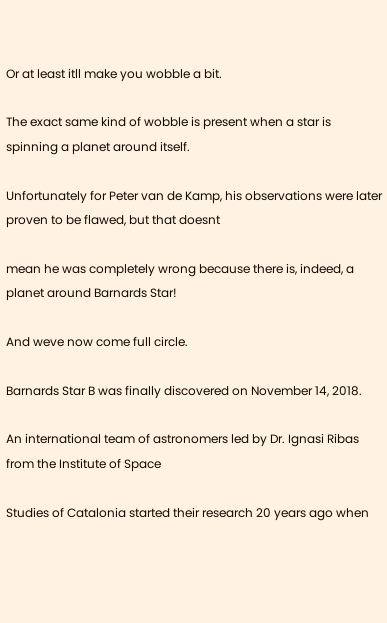Or at least itll make you wobble a bit.

The exact same kind of wobble is present when a star is spinning a planet around itself.

Unfortunately for Peter van de Kamp, his observations were later proven to be flawed, but that doesnt

mean he was completely wrong because there is, indeed, a planet around Barnards Star!

And weve now come full circle.

Barnards Star B was finally discovered on November 14, 2018.

An international team of astronomers led by Dr. Ignasi Ribas from the Institute of Space

Studies of Catalonia started their research 20 years ago when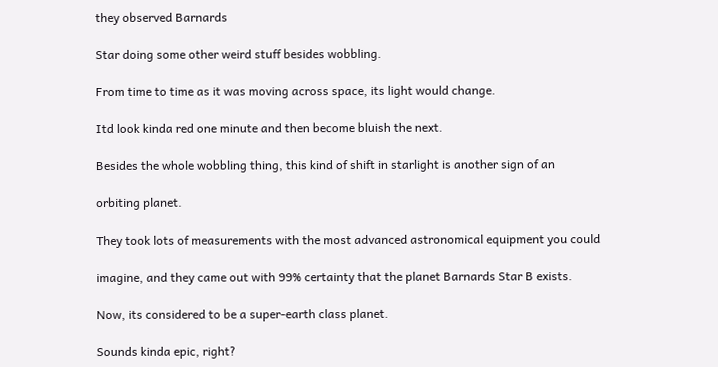they observed Barnards

Star doing some other weird stuff besides wobbling.

From time to time as it was moving across space, its light would change.

Itd look kinda red one minute and then become bluish the next.

Besides the whole wobbling thing, this kind of shift in starlight is another sign of an

orbiting planet.

They took lots of measurements with the most advanced astronomical equipment you could

imagine, and they came out with 99% certainty that the planet Barnards Star B exists.

Now, its considered to be a super-earth class planet.

Sounds kinda epic, right?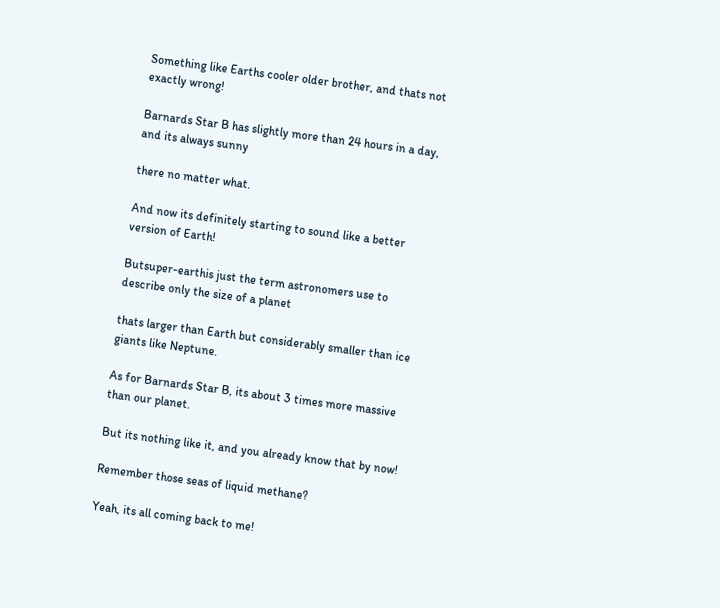Something like Earths cooler older brother, and thats not exactly wrong!

Barnards Star B has slightly more than 24 hours in a day, and its always sunny

there no matter what.

And now its definitely starting to sound like a better version of Earth!

Butsuper-earthis just the term astronomers use to describe only the size of a planet

thats larger than Earth but considerably smaller than ice giants like Neptune.

As for Barnards Star B, its about 3 times more massive than our planet.

But its nothing like it, and you already know that by now!

Remember those seas of liquid methane?

Yeah, its all coming back to me!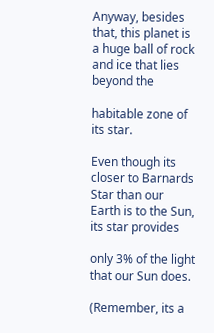Anyway, besides that, this planet is a huge ball of rock and ice that lies beyond the

habitable zone of its star.

Even though its closer to Barnards Star than our Earth is to the Sun, its star provides

only 3% of the light that our Sun does.

(Remember, its a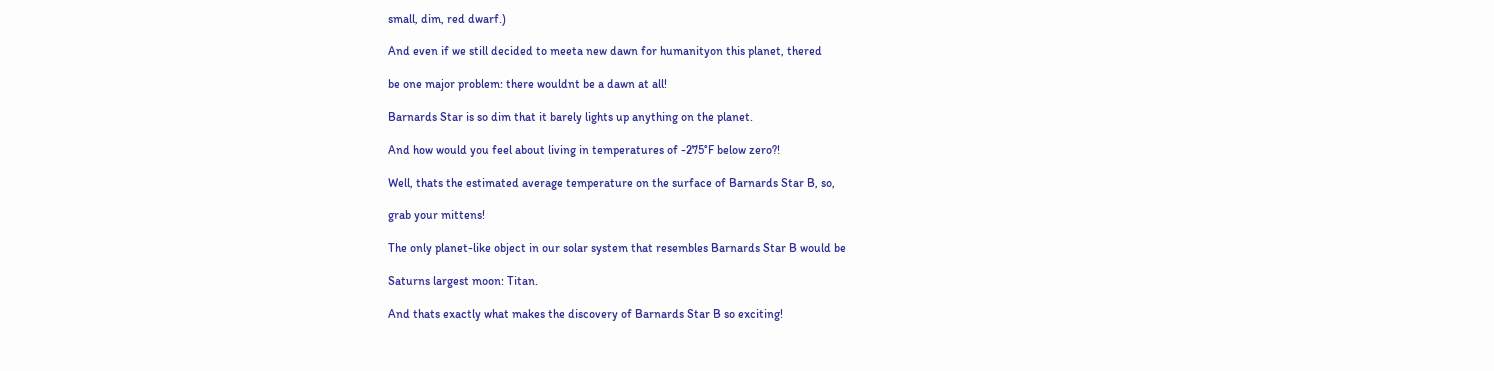small, dim, red dwarf.)

And even if we still decided to meeta new dawn for humanityon this planet, thered

be one major problem: there wouldnt be a dawn at all!

Barnards Star is so dim that it barely lights up anything on the planet.

And how would you feel about living in temperatures of -275°F below zero?!

Well, thats the estimated average temperature on the surface of Barnards Star B, so,

grab your mittens!

The only planet-like object in our solar system that resembles Barnards Star B would be

Saturns largest moon: Titan.

And thats exactly what makes the discovery of Barnards Star B so exciting!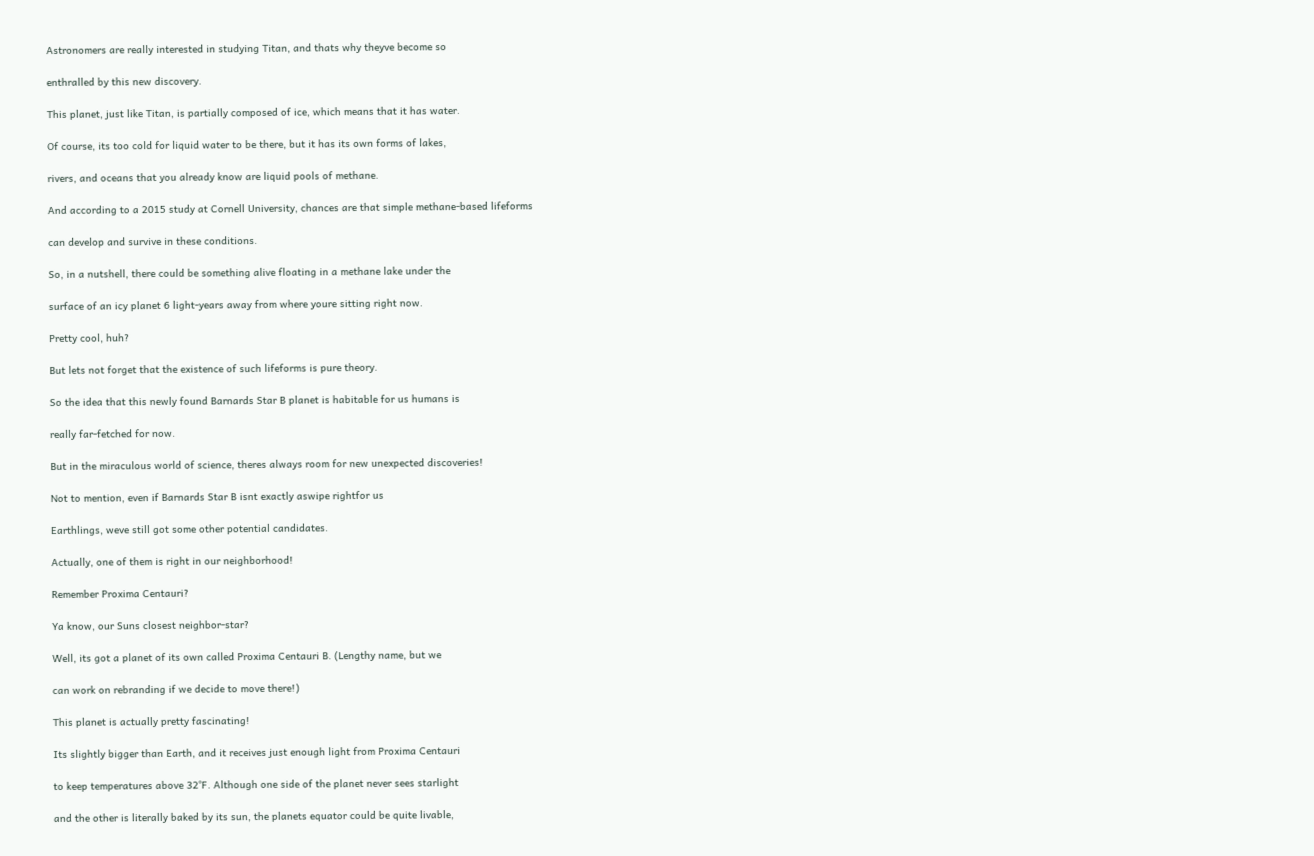Astronomers are really interested in studying Titan, and thats why theyve become so

enthralled by this new discovery.

This planet, just like Titan, is partially composed of ice, which means that it has water.

Of course, its too cold for liquid water to be there, but it has its own forms of lakes,

rivers, and oceans that you already know are liquid pools of methane.

And according to a 2015 study at Cornell University, chances are that simple methane-based lifeforms

can develop and survive in these conditions.

So, in a nutshell, there could be something alive floating in a methane lake under the

surface of an icy planet 6 light-years away from where youre sitting right now.

Pretty cool, huh?

But lets not forget that the existence of such lifeforms is pure theory.

So the idea that this newly found Barnards Star B planet is habitable for us humans is

really far-fetched for now.

But in the miraculous world of science, theres always room for new unexpected discoveries!

Not to mention, even if Barnards Star B isnt exactly aswipe rightfor us

Earthlings, weve still got some other potential candidates.

Actually, one of them is right in our neighborhood!

Remember Proxima Centauri?

Ya know, our Suns closest neighbor-star?

Well, its got a planet of its own called Proxima Centauri B. (Lengthy name, but we

can work on rebranding if we decide to move there!)

This planet is actually pretty fascinating!

Its slightly bigger than Earth, and it receives just enough light from Proxima Centauri

to keep temperatures above 32°F. Although one side of the planet never sees starlight

and the other is literally baked by its sun, the planets equator could be quite livable,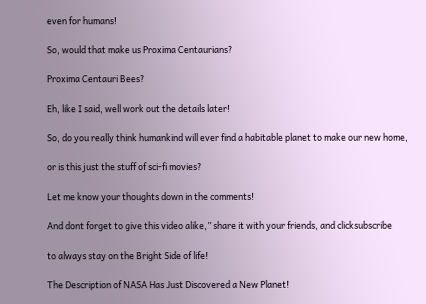even for humans!

So, would that make us Proxima Centaurians?

Proxima Centauri Bees?

Eh, like I said, well work out the details later!

So, do you really think humankind will ever find a habitable planet to make our new home,

or is this just the stuff of sci-fi movies?

Let me know your thoughts down in the comments!

And dont forget to give this video alike,” share it with your friends, and clicksubscribe

to always stay on the Bright Side of life!

The Description of NASA Has Just Discovered a New Planet!